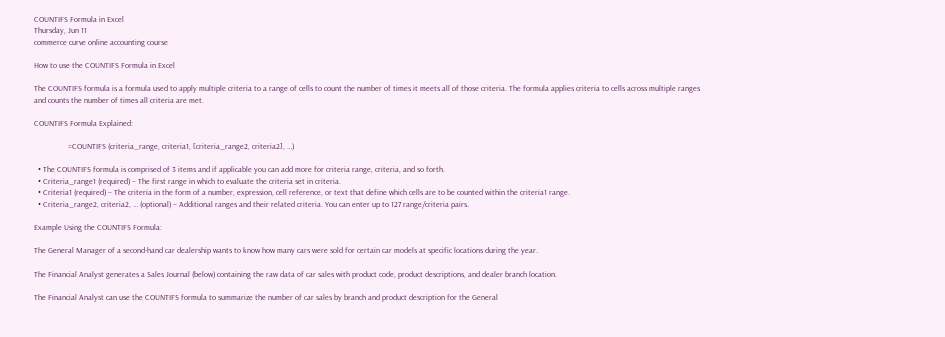COUNTIFS Formula in Excel
Thursday, Jun 11
commerce curve online accounting course

How to use the COUNTIFS Formula in Excel

The COUNTIFS formula is a formula used to apply multiple criteria to a range of cells to count the number of times it meets all of those criteria. The formula applies criteria to cells across multiple ranges and counts the number of times all criteria are met.

COUNTIFS Formula Explained:

                 =COUNTIFS (criteria_range, criteria1, [criteria_range2, criteria2], …)

  • The COUNTIFS formula is comprised of 3 items and if applicable you can add more for criteria range, criteria, and so forth.
  • Criteria_range1 (required) – The first range in which to evaluate the criteria set in criteria.
  • Criteria1 (required) – The criteria in the form of a number, expression, cell reference, or text that define which cells are to be counted within the criteria1 range.
  • Criteria_range2, criteria2, … (optional) – Additional ranges and their related criteria. You can enter up to 127 range/criteria pairs.

Example Using the COUNTIFS Formula:

The General Manager of a second-hand car dealership wants to know how many cars were sold for certain car models at specific locations during the year.

The Financial Analyst generates a Sales Journal (below) containing the raw data of car sales with product code, product descriptions, and dealer branch location.

The Financial Analyst can use the COUNTIFS formula to summarize the number of car sales by branch and product description for the General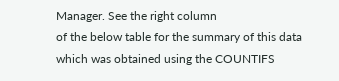Manager. See the right column
of the below table for the summary of this data which was obtained using the COUNTIFS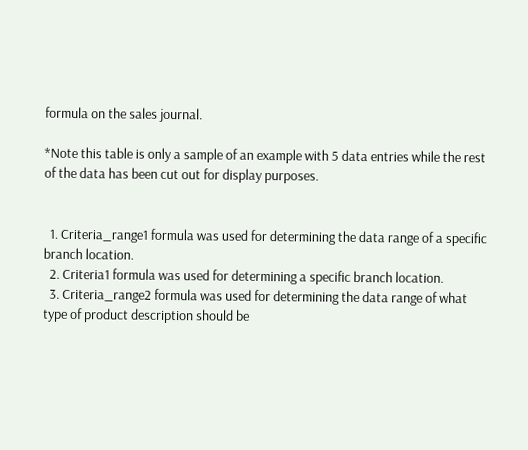formula on the sales journal.

*Note this table is only a sample of an example with 5 data entries while the rest of the data has been cut out for display purposes.


  1. Criteria_range1 formula was used for determining the data range of a specific branch location.
  2. Criteria1 formula was used for determining a specific branch location.
  3. Criteria_range2 formula was used for determining the data range of what type of product description should be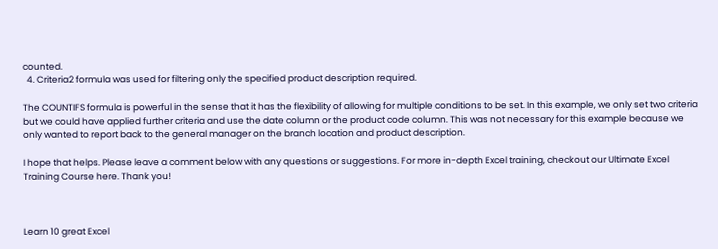counted.
  4. Criteria2 formula was used for filtering only the specified product description required.

The COUNTIFS formula is powerful in the sense that it has the flexibility of allowing for multiple conditions to be set. In this example, we only set two criteria but we could have applied further criteria and use the date column or the product code column. This was not necessary for this example because we only wanted to report back to the general manager on the branch location and product description.

I hope that helps. Please leave a comment below with any questions or suggestions. For more in-depth Excel training, checkout our Ultimate Excel Training Course here. Thank you!



Learn 10 great Excel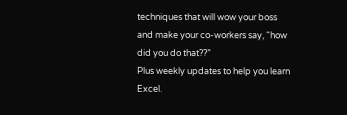techniques that will wow your boss and make your co-workers say, “how did you do that??”
Plus weekly updates to help you learn Excel.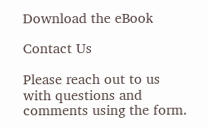Download the eBook

Contact Us

Please reach out to us with questions and comments using the form.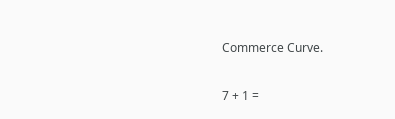Commerce Curve.

7 + 1 =